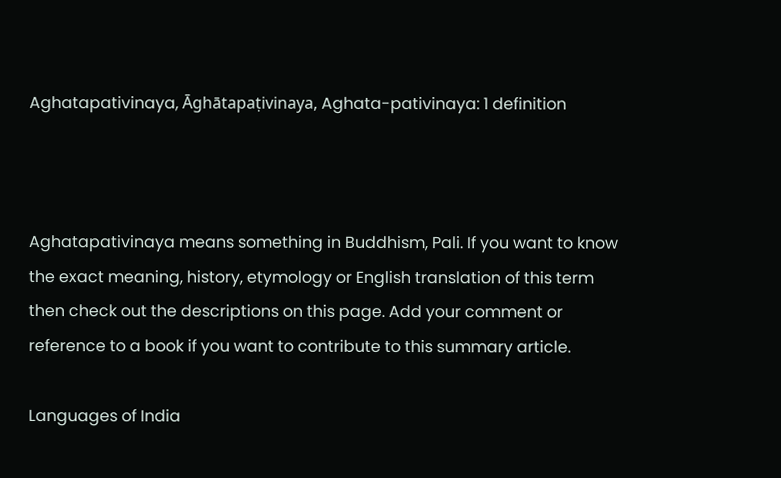Aghatapativinaya, Āghātapaṭivinaya, Aghata-pativinaya: 1 definition



Aghatapativinaya means something in Buddhism, Pali. If you want to know the exact meaning, history, etymology or English translation of this term then check out the descriptions on this page. Add your comment or reference to a book if you want to contribute to this summary article.

Languages of India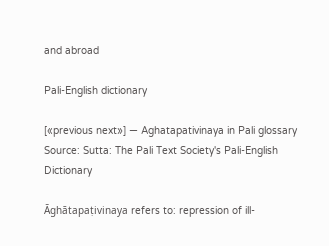and abroad

Pali-English dictionary

[«previous next»] — Aghatapativinaya in Pali glossary
Source: Sutta: The Pali Text Society's Pali-English Dictionary

Āghātapaṭivinaya refers to: repression of ill-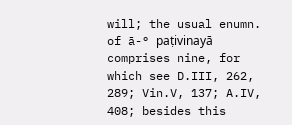will; the usual enumn. of ā-° paṭivinayā comprises nine, for which see D.III, 262, 289; Vin.V, 137; A.IV, 408; besides this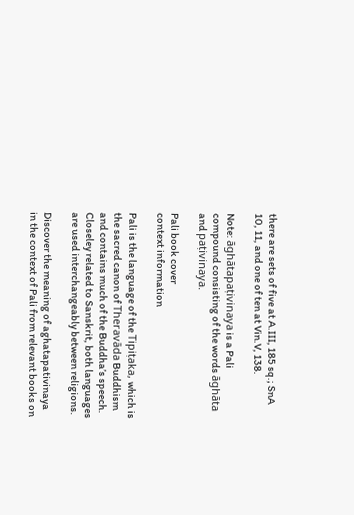there are sets of five at A.III, 185 sq.; SnA 10, 11, and one of ten at Vin.V, 138.

Note: āghātapaṭivinaya is a Pali compound consisting of the words āghāta and paṭivinaya.

Pali book cover
context information

Pali is the language of the Tipiṭaka, which is the sacred canon of Theravāda Buddhism and contains much of the Buddha’s speech. Closeley related to Sanskrit, both languages are used interchangeably between religions.

Discover the meaning of aghatapativinaya in the context of Pali from relevant books on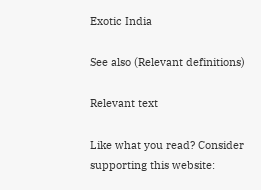Exotic India

See also (Relevant definitions)

Relevant text

Like what you read? Consider supporting this website: